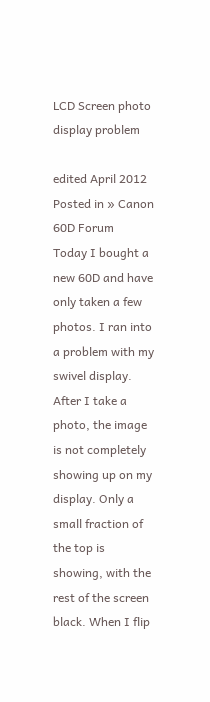LCD Screen photo display problem

edited April 2012 Posted in » Canon 60D Forum
Today I bought a new 60D and have only taken a few photos. I ran into a problem with my swivel display. After I take a photo, the image is not completely showing up on my display. Only a small fraction of the top is showing, with the rest of the screen black. When I flip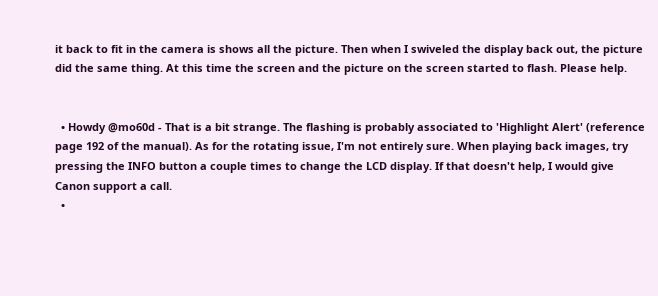it back to fit in the camera is shows all the picture. Then when I swiveled the display back out, the picture did the same thing. At this time the screen and the picture on the screen started to flash. Please help.


  • Howdy @mo60d - That is a bit strange. The flashing is probably associated to 'Highlight Alert' (reference page 192 of the manual). As for the rotating issue, I'm not entirely sure. When playing back images, try pressing the INFO button a couple times to change the LCD display. If that doesn't help, I would give Canon support a call.
  •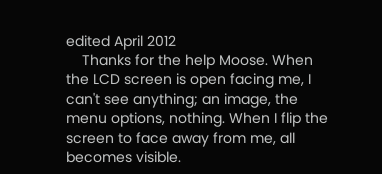edited April 2012
    Thanks for the help Moose. When the LCD screen is open facing me, I can't see anything; an image, the menu options, nothing. When I flip the screen to face away from me, all becomes visible.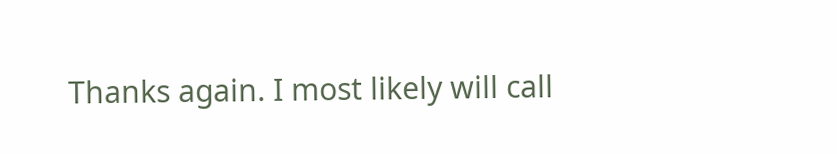Thanks again. I most likely will call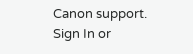Canon support.
Sign In or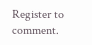Register to comment.